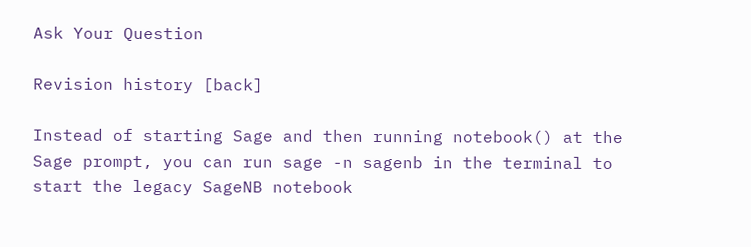Ask Your Question

Revision history [back]

Instead of starting Sage and then running notebook() at the Sage prompt, you can run sage -n sagenb in the terminal to start the legacy SageNB notebook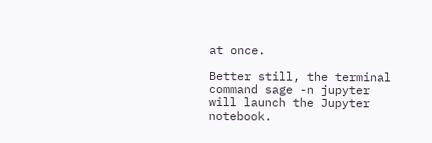at once.

Better still, the terminal command sage -n jupyter will launch the Jupyter notebook.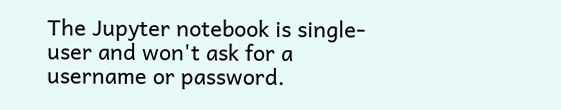The Jupyter notebook is single-user and won't ask for a username or password.